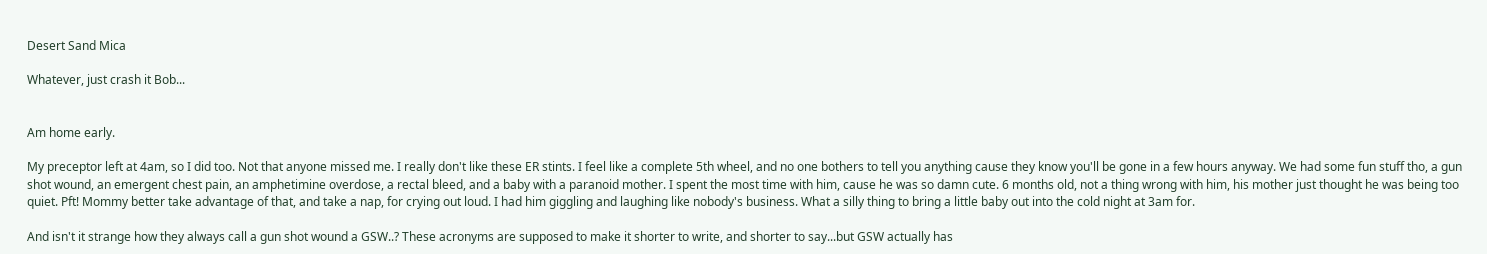Desert Sand Mica

Whatever, just crash it Bob...


Am home early.

My preceptor left at 4am, so I did too. Not that anyone missed me. I really don't like these ER stints. I feel like a complete 5th wheel, and no one bothers to tell you anything cause they know you'll be gone in a few hours anyway. We had some fun stuff tho, a gun shot wound, an emergent chest pain, an amphetimine overdose, a rectal bleed, and a baby with a paranoid mother. I spent the most time with him, cause he was so damn cute. 6 months old, not a thing wrong with him, his mother just thought he was being too quiet. Pft! Mommy better take advantage of that, and take a nap, for crying out loud. I had him giggling and laughing like nobody's business. What a silly thing to bring a little baby out into the cold night at 3am for.

And isn't it strange how they always call a gun shot wound a GSW..? These acronyms are supposed to make it shorter to write, and shorter to say...but GSW actually has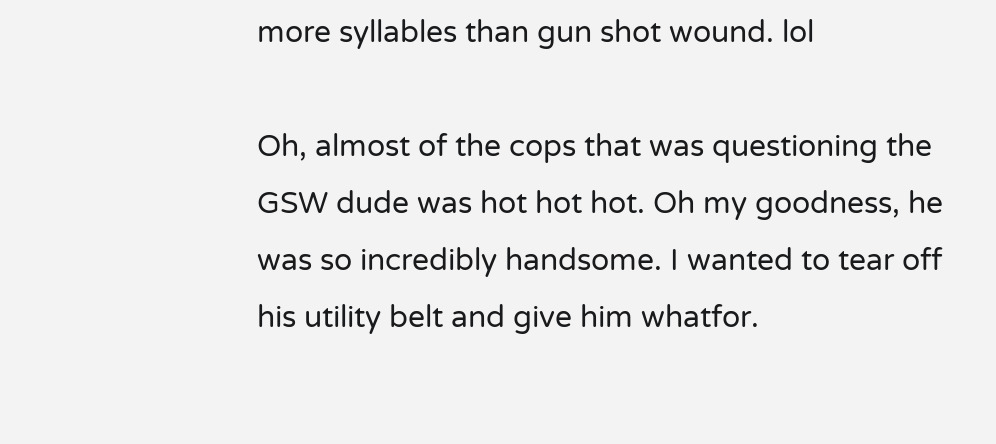more syllables than gun shot wound. lol

Oh, almost of the cops that was questioning the GSW dude was hot hot hot. Oh my goodness, he was so incredibly handsome. I wanted to tear off his utility belt and give him whatfor.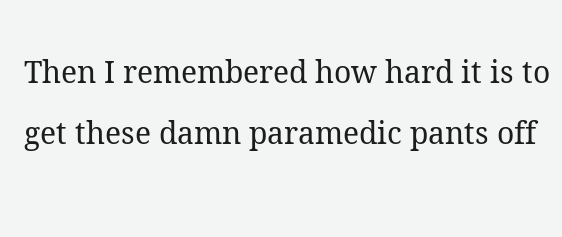Then I remembered how hard it is to get these damn paramedic pants off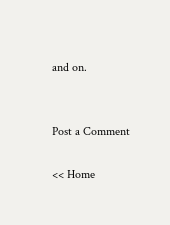and on.


Post a Comment

<< Home